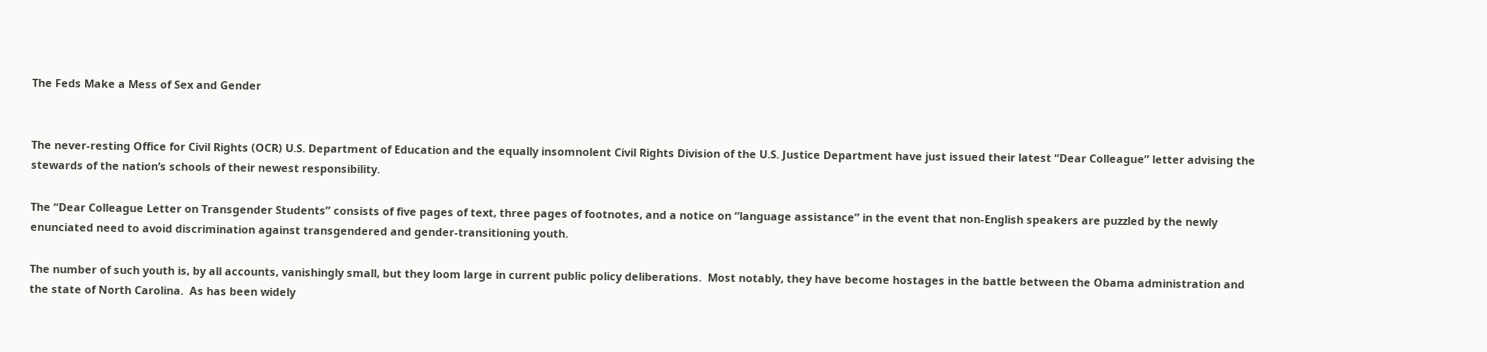The Feds Make a Mess of Sex and Gender


The never-resting Office for Civil Rights (OCR) U.S. Department of Education and the equally insomnolent Civil Rights Division of the U.S. Justice Department have just issued their latest “Dear Colleague” letter advising the stewards of the nation’s schools of their newest responsibility.

The “Dear Colleague Letter on Transgender Students” consists of five pages of text, three pages of footnotes, and a notice on “language assistance” in the event that non-English speakers are puzzled by the newly enunciated need to avoid discrimination against transgendered and gender-transitioning youth.

The number of such youth is, by all accounts, vanishingly small, but they loom large in current public policy deliberations.  Most notably, they have become hostages in the battle between the Obama administration and the state of North Carolina.  As has been widely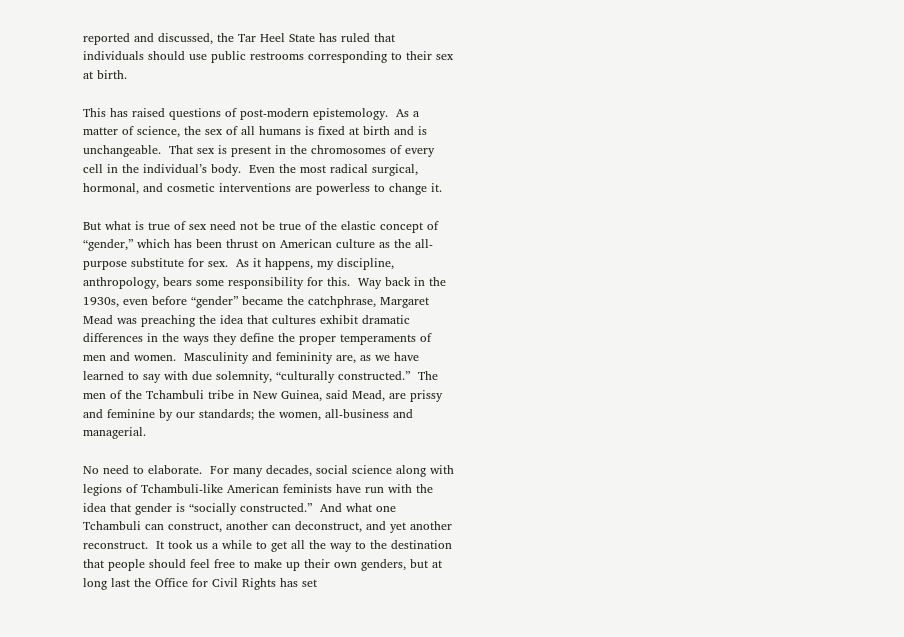reported and discussed, the Tar Heel State has ruled that individuals should use public restrooms corresponding to their sex at birth.

This has raised questions of post-modern epistemology.  As a matter of science, the sex of all humans is fixed at birth and is unchangeable.  That sex is present in the chromosomes of every cell in the individual’s body.  Even the most radical surgical, hormonal, and cosmetic interventions are powerless to change it.

But what is true of sex need not be true of the elastic concept of “gender,” which has been thrust on American culture as the all-purpose substitute for sex.  As it happens, my discipline, anthropology, bears some responsibility for this.  Way back in the 1930s, even before “gender” became the catchphrase, Margaret Mead was preaching the idea that cultures exhibit dramatic differences in the ways they define the proper temperaments of men and women.  Masculinity and femininity are, as we have learned to say with due solemnity, “culturally constructed.”  The men of the Tchambuli tribe in New Guinea, said Mead, are prissy and feminine by our standards; the women, all-business and managerial.

No need to elaborate.  For many decades, social science along with legions of Tchambuli-like American feminists have run with the idea that gender is “socially constructed.”  And what one Tchambuli can construct, another can deconstruct, and yet another reconstruct.  It took us a while to get all the way to the destination that people should feel free to make up their own genders, but at long last the Office for Civil Rights has set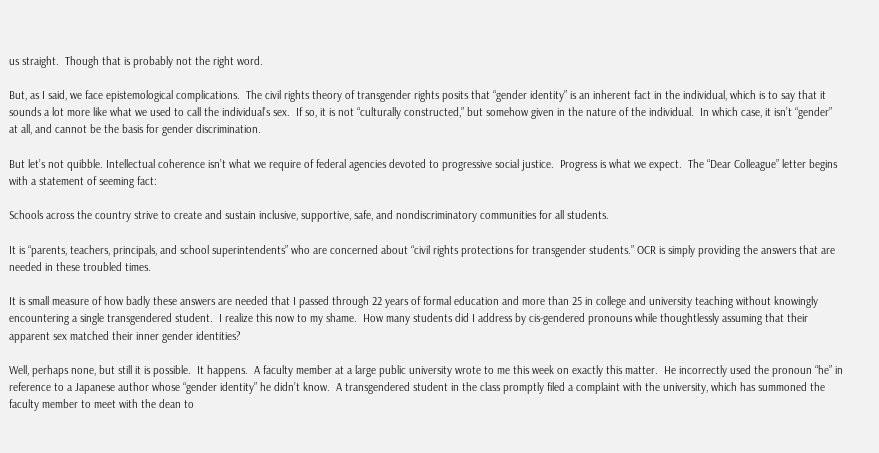us straight.  Though that is probably not the right word.

But, as I said, we face epistemological complications.  The civil rights theory of transgender rights posits that “gender identity” is an inherent fact in the individual, which is to say that it sounds a lot more like what we used to call the individual’s sex.  If so, it is not “culturally constructed,” but somehow given in the nature of the individual.  In which case, it isn’t “gender” at all, and cannot be the basis for gender discrimination.

But let’s not quibble. Intellectual coherence isn’t what we require of federal agencies devoted to progressive social justice.  Progress is what we expect.  The “Dear Colleague” letter begins with a statement of seeming fact:

Schools across the country strive to create and sustain inclusive, supportive, safe, and nondiscriminatory communities for all students.

It is “parents, teachers, principals, and school superintendents” who are concerned about “civil rights protections for transgender students.” OCR is simply providing the answers that are needed in these troubled times.

It is small measure of how badly these answers are needed that I passed through 22 years of formal education and more than 25 in college and university teaching without knowingly encountering a single transgendered student.  I realize this now to my shame.  How many students did I address by cis-gendered pronouns while thoughtlessly assuming that their apparent sex matched their inner gender identities?

Well, perhaps none, but still it is possible.  It happens.  A faculty member at a large public university wrote to me this week on exactly this matter.  He incorrectly used the pronoun “he” in reference to a Japanese author whose “gender identity” he didn’t know.  A transgendered student in the class promptly filed a complaint with the university, which has summoned the faculty member to meet with the dean to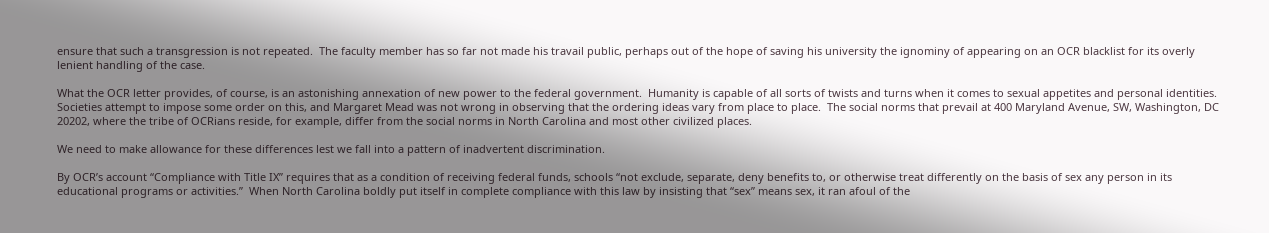ensure that such a transgression is not repeated.  The faculty member has so far not made his travail public, perhaps out of the hope of saving his university the ignominy of appearing on an OCR blacklist for its overly lenient handling of the case.

What the OCR letter provides, of course, is an astonishing annexation of new power to the federal government.  Humanity is capable of all sorts of twists and turns when it comes to sexual appetites and personal identities.  Societies attempt to impose some order on this, and Margaret Mead was not wrong in observing that the ordering ideas vary from place to place.  The social norms that prevail at 400 Maryland Avenue, SW, Washington, DC 20202, where the tribe of OCRians reside, for example, differ from the social norms in North Carolina and most other civilized places.

We need to make allowance for these differences lest we fall into a pattern of inadvertent discrimination.

By OCR’s account “Compliance with Title IX” requires that as a condition of receiving federal funds, schools “not exclude, separate, deny benefits to, or otherwise treat differently on the basis of sex any person in its educational programs or activities.”  When North Carolina boldly put itself in complete compliance with this law by insisting that “sex” means sex, it ran afoul of the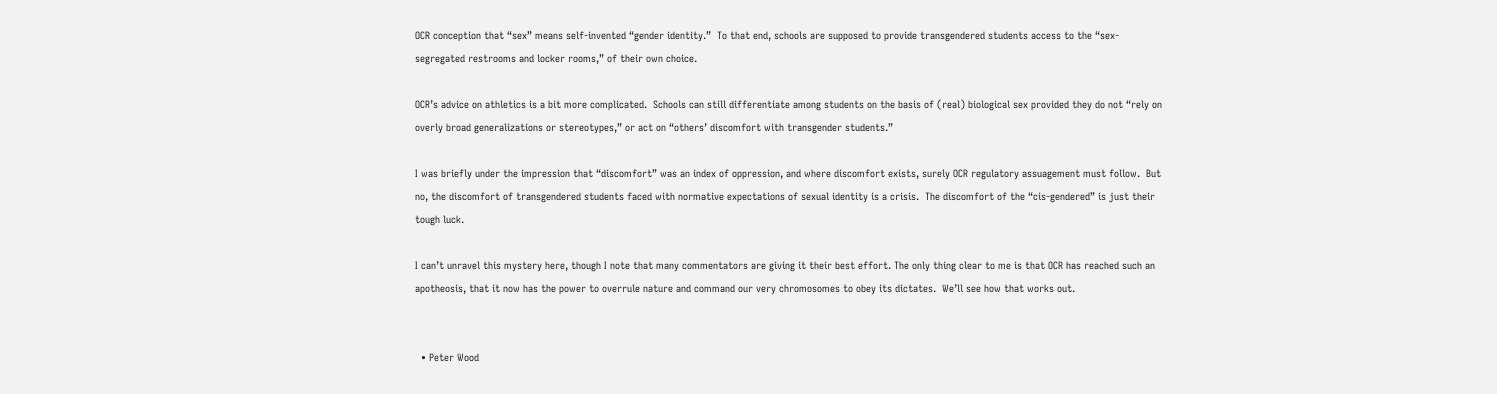OCR conception that “sex” means self-invented “gender identity.”  To that end, schools are supposed to provide transgendered students access to the “sex-segregated restrooms and locker rooms,” of their own choice.

OCR’s advice on athletics is a bit more complicated.  Schools can still differentiate among students on the basis of (real) biological sex provided they do not “rely on overly broad generalizations or stereotypes,” or act on “others’ discomfort with transgender students.”

I was briefly under the impression that “discomfort” was an index of oppression, and where discomfort exists, surely OCR regulatory assuagement must follow.  But no, the discomfort of transgendered students faced with normative expectations of sexual identity is a crisis.  The discomfort of the “cis-gendered” is just their tough luck.

I can’t unravel this mystery here, though I note that many commentators are giving it their best effort. The only thing clear to me is that OCR has reached such an apotheosis, that it now has the power to overrule nature and command our very chromosomes to obey its dictates.  We’ll see how that works out.


  • Peter Wood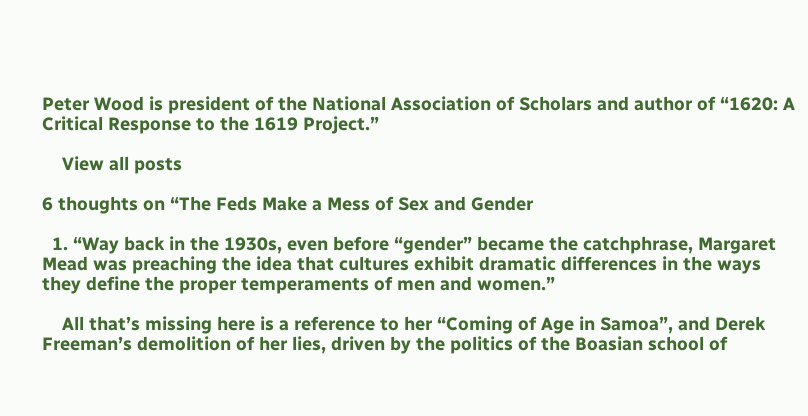Peter Wood is president of the National Association of Scholars and author of “1620: A Critical Response to the 1619 Project.”

    View all posts

6 thoughts on “The Feds Make a Mess of Sex and Gender

  1. “Way back in the 1930s, even before “gender” became the catchphrase, Margaret Mead was preaching the idea that cultures exhibit dramatic differences in the ways they define the proper temperaments of men and women.”

    All that’s missing here is a reference to her “Coming of Age in Samoa”, and Derek Freeman’s demolition of her lies, driven by the politics of the Boasian school of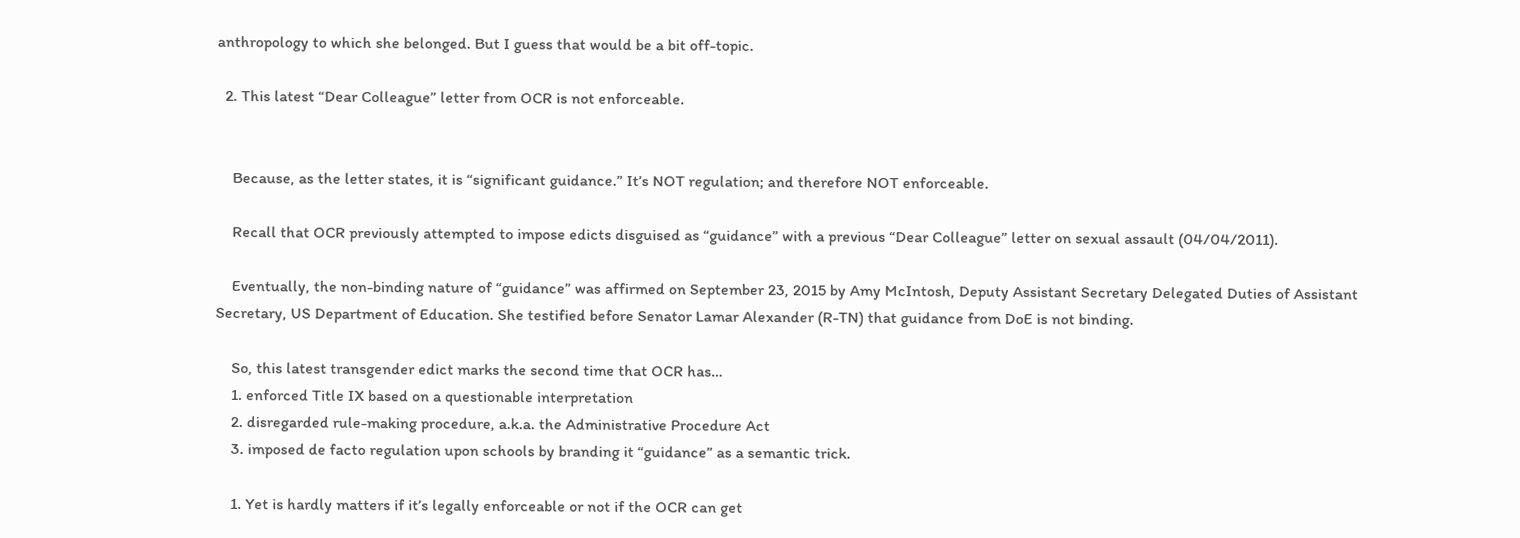anthropology to which she belonged. But I guess that would be a bit off-topic.

  2. This latest “Dear Colleague” letter from OCR is not enforceable.


    Because, as the letter states, it is “significant guidance.” It’s NOT regulation; and therefore NOT enforceable.

    Recall that OCR previously attempted to impose edicts disguised as “guidance” with a previous “Dear Colleague” letter on sexual assault (04/04/2011).

    Eventually, the non-binding nature of “guidance” was affirmed on September 23, 2015 by Amy McIntosh, Deputy Assistant Secretary Delegated Duties of Assistant Secretary, US Department of Education. She testified before Senator Lamar Alexander (R-TN) that guidance from DoE is not binding.

    So, this latest transgender edict marks the second time that OCR has…
    1. enforced Title IX based on a questionable interpretation
    2. disregarded rule-making procedure, a.k.a. the Administrative Procedure Act
    3. imposed de facto regulation upon schools by branding it “guidance” as a semantic trick.

    1. Yet is hardly matters if it’s legally enforceable or not if the OCR can get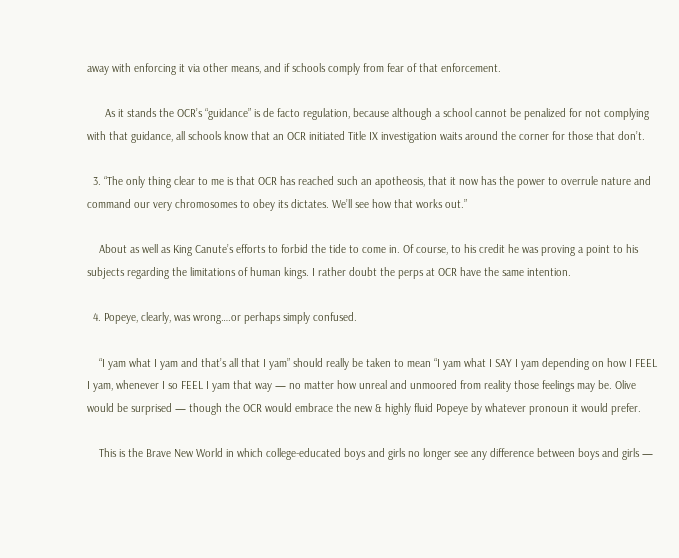away with enforcing it via other means, and if schools comply from fear of that enforcement.

      As it stands the OCR’s “guidance” is de facto regulation, because although a school cannot be penalized for not complying with that guidance, all schools know that an OCR initiated Title IX investigation waits around the corner for those that don’t.

  3. “The only thing clear to me is that OCR has reached such an apotheosis, that it now has the power to overrule nature and command our very chromosomes to obey its dictates. We’ll see how that works out.”

    About as well as King Canute’s efforts to forbid the tide to come in. Of course, to his credit he was proving a point to his subjects regarding the limitations of human kings. I rather doubt the perps at OCR have the same intention.

  4. Popeye, clearly, was wrong….or perhaps simply confused.

    “I yam what I yam and that’s all that I yam” should really be taken to mean “I yam what I SAY I yam depending on how I FEEL I yam, whenever I so FEEL I yam that way — no matter how unreal and unmoored from reality those feelings may be. Olive would be surprised — though the OCR would embrace the new & highly fluid Popeye by whatever pronoun it would prefer.

    This is the Brave New World in which college-educated boys and girls no longer see any difference between boys and girls —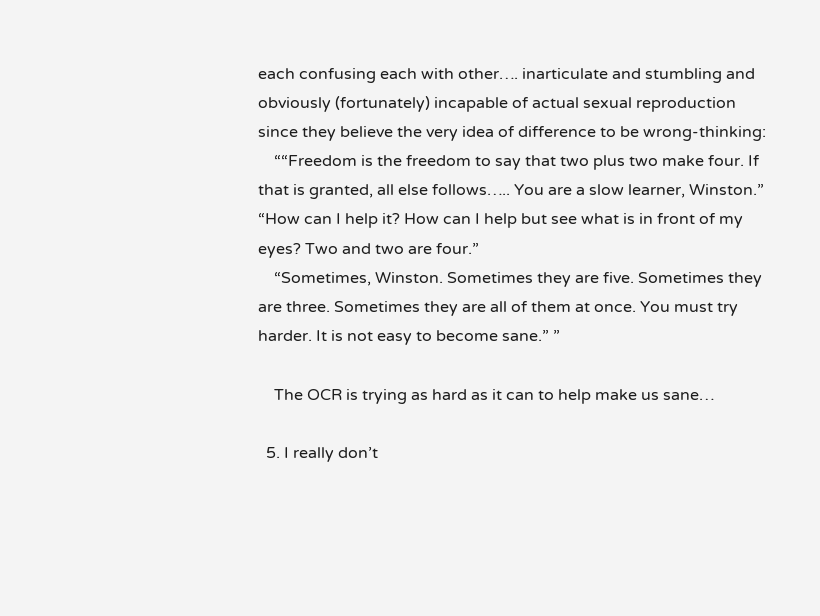each confusing each with other…. inarticulate and stumbling and obviously (fortunately) incapable of actual sexual reproduction since they believe the very idea of difference to be wrong-thinking:
    ““Freedom is the freedom to say that two plus two make four. If that is granted, all else follows….. You are a slow learner, Winston.” “How can I help it? How can I help but see what is in front of my eyes? Two and two are four.”
    “Sometimes, Winston. Sometimes they are five. Sometimes they are three. Sometimes they are all of them at once. You must try harder. It is not easy to become sane.” ”

    The OCR is trying as hard as it can to help make us sane…

  5. I really don’t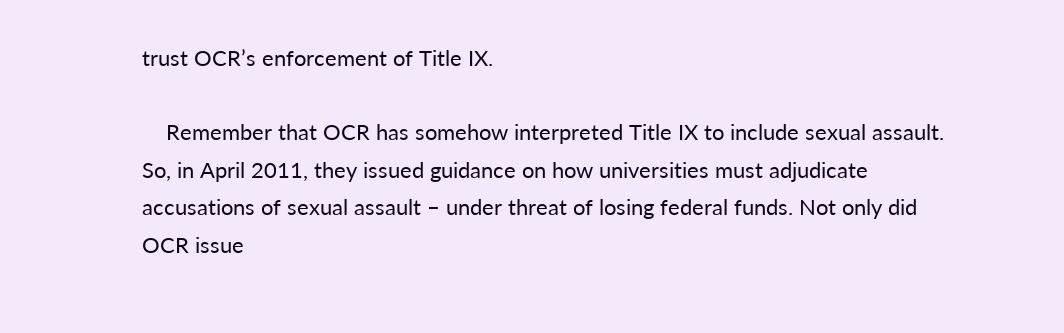trust OCR’s enforcement of Title IX.

    Remember that OCR has somehow interpreted Title IX to include sexual assault. So, in April 2011, they issued guidance on how universities must adjudicate accusations of sexual assault – under threat of losing federal funds. Not only did OCR issue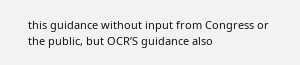this guidance without input from Congress or the public, but OCR’S guidance also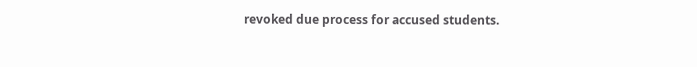revoked due process for accused students.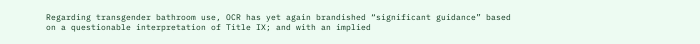Regarding transgender bathroom use, OCR has yet again brandished “significant guidance” based on a questionable interpretation of Title IX; and with an implied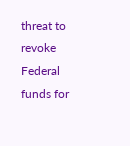threat to revoke Federal funds for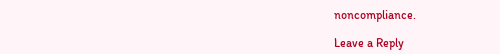noncompliance.

Leave a Reply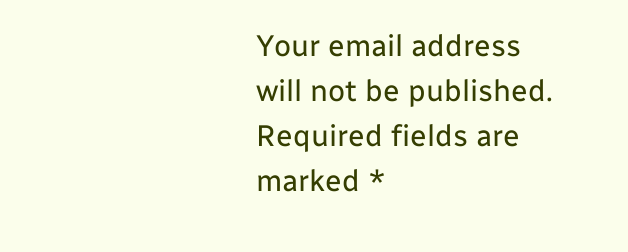Your email address will not be published. Required fields are marked *